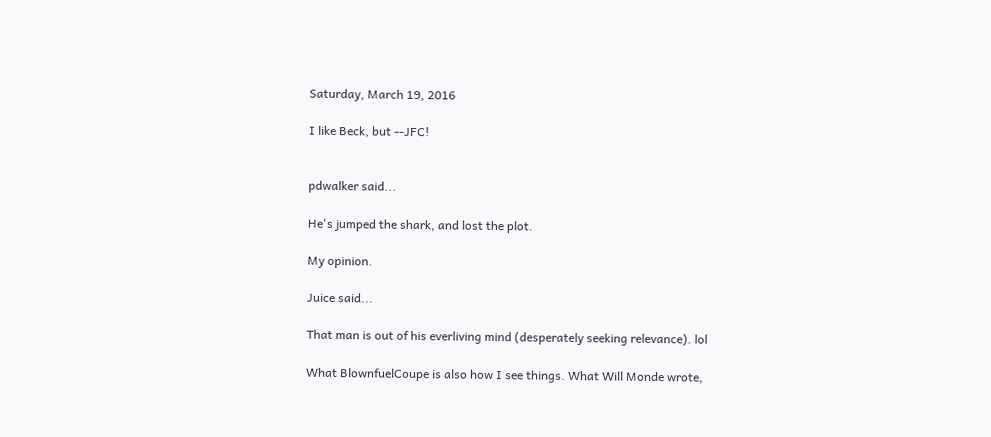Saturday, March 19, 2016

I like Beck, but --JFC!


pdwalker said...

He's jumped the shark, and lost the plot.

My opinion.

Juice said...

That man is out of his everliving mind (desperately seeking relevance). lol

What BlownfuelCoupe is also how I see things. What Will Monde wrote,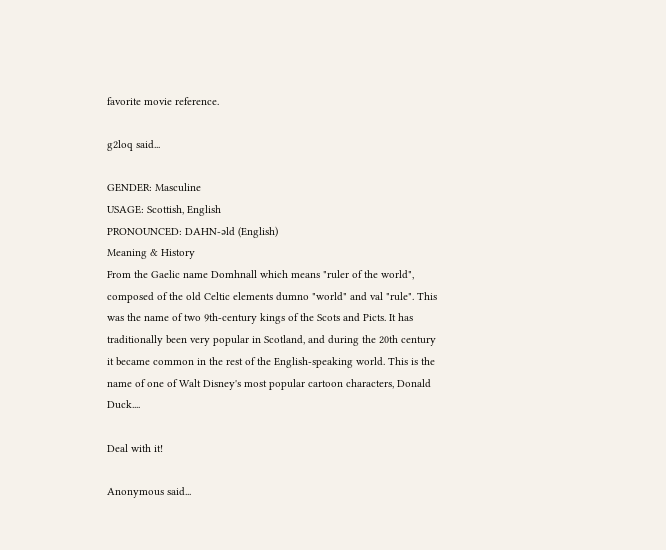favorite movie reference.

g2loq said...

GENDER: Masculine
USAGE: Scottish, English
PRONOUNCED: DAHN-əld (English)
Meaning & History
From the Gaelic name Domhnall which means "ruler of the world", composed of the old Celtic elements dumno "world" and val "rule". This was the name of two 9th-century kings of the Scots and Picts. It has traditionally been very popular in Scotland, and during the 20th century it became common in the rest of the English-speaking world. This is the name of one of Walt Disney's most popular cartoon characters, Donald Duck....

Deal with it!

Anonymous said...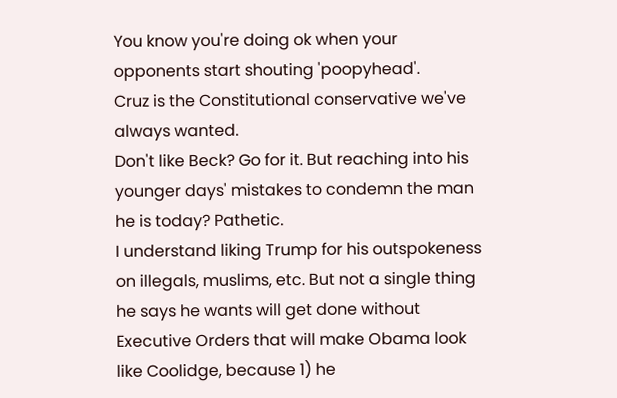You know you're doing ok when your opponents start shouting 'poopyhead'.
Cruz is the Constitutional conservative we've always wanted.
Don't like Beck? Go for it. But reaching into his younger days' mistakes to condemn the man he is today? Pathetic.
I understand liking Trump for his outspokeness on illegals, muslims, etc. But not a single thing he says he wants will get done without Executive Orders that will make Obama look like Coolidge, because 1) he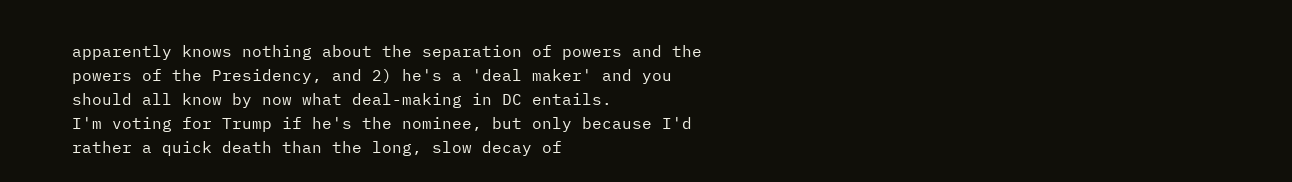apparently knows nothing about the separation of powers and the powers of the Presidency, and 2) he's a 'deal maker' and you should all know by now what deal-making in DC entails.
I'm voting for Trump if he's the nominee, but only because I'd rather a quick death than the long, slow decay of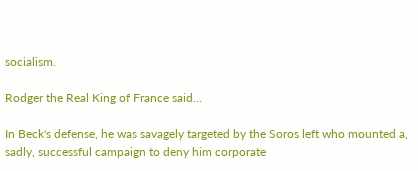socialism.

Rodger the Real King of France said...

In Beck's defense, he was savagely targeted by the Soros left who mounted a, sadly, successful campaign to deny him corporate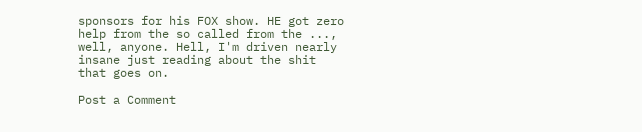sponsors for his FOX show. HE got zero help from the so called from the ..., well, anyone. Hell, I'm driven nearly insane just reading about the shit that goes on.

Post a Comment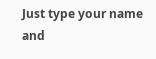Just type your name and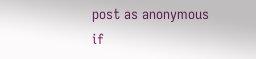post as anonymous if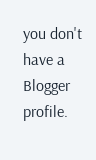you don't have a Blogger profile.